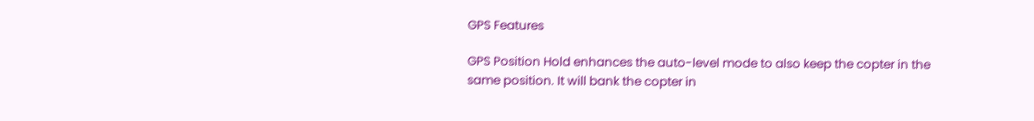GPS Features

GPS Position Hold enhances the auto-level mode to also keep the copter in the same position. It will bank the copter in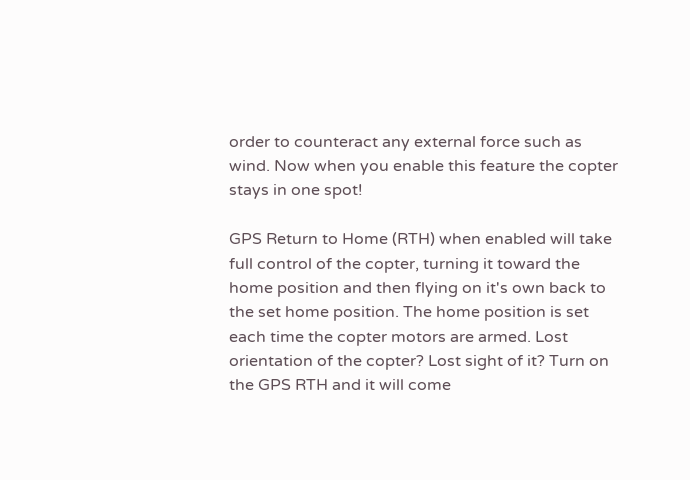order to counteract any external force such as wind. Now when you enable this feature the copter stays in one spot!

GPS Return to Home (RTH) when enabled will take full control of the copter, turning it toward the home position and then flying on it's own back to the set home position. The home position is set each time the copter motors are armed. Lost orientation of the copter? Lost sight of it? Turn on the GPS RTH and it will come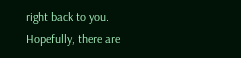right back to you. Hopefully, there are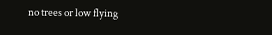no trees or low flying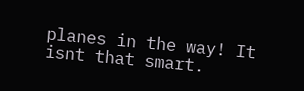planes in the way! It isnt that smart.